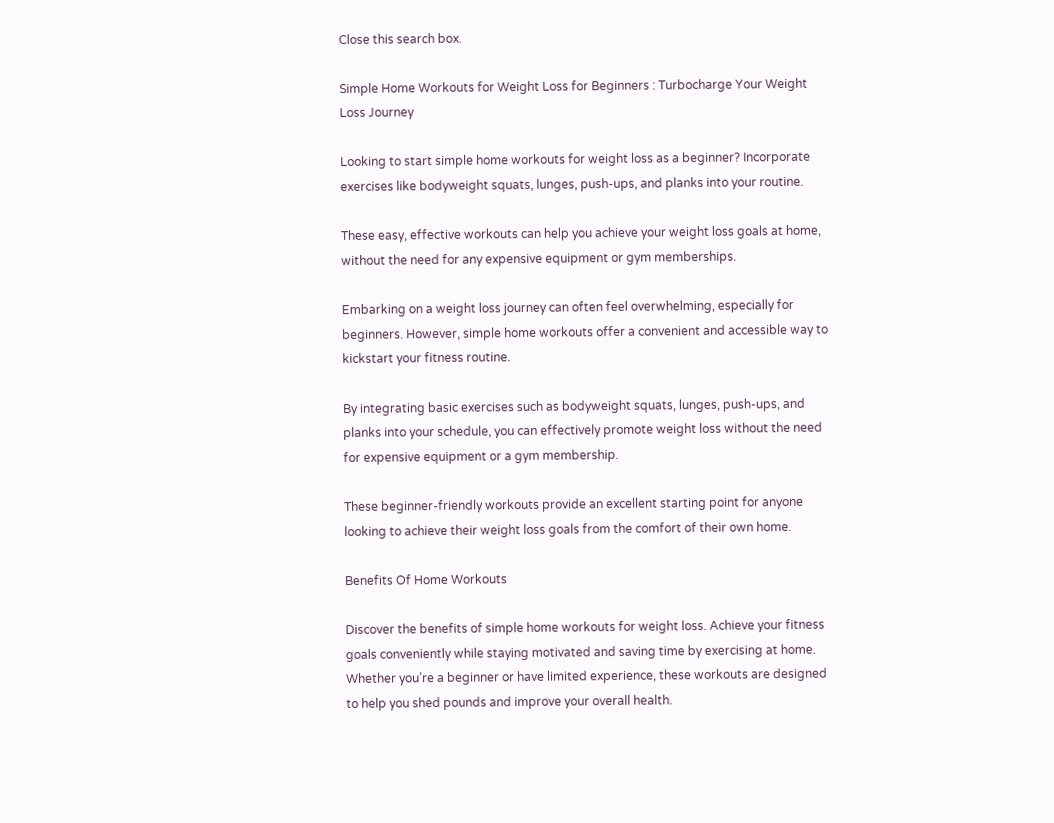Close this search box.

Simple Home Workouts for Weight Loss for Beginners : Turbocharge Your Weight Loss Journey

Looking to start simple home workouts for weight loss as a beginner? Incorporate exercises like bodyweight squats, lunges, push-ups, and planks into your routine.

These easy, effective workouts can help you achieve your weight loss goals at home, without the need for any expensive equipment or gym memberships.

Embarking on a weight loss journey can often feel overwhelming, especially for beginners. However, simple home workouts offer a convenient and accessible way to kickstart your fitness routine.

By integrating basic exercises such as bodyweight squats, lunges, push-ups, and planks into your schedule, you can effectively promote weight loss without the need for expensive equipment or a gym membership.

These beginner-friendly workouts provide an excellent starting point for anyone looking to achieve their weight loss goals from the comfort of their own home.

Benefits Of Home Workouts

Discover the benefits of simple home workouts for weight loss. Achieve your fitness goals conveniently while staying motivated and saving time by exercising at home. Whether you’re a beginner or have limited experience, these workouts are designed to help you shed pounds and improve your overall health.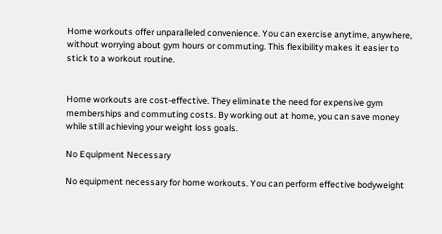Home workouts offer unparalleled convenience. You can exercise anytime, anywhere, without worrying about gym hours or commuting. This flexibility makes it easier to stick to a workout routine.


Home workouts are cost-effective. They eliminate the need for expensive gym memberships and commuting costs. By working out at home, you can save money while still achieving your weight loss goals.

No Equipment Necessary

No equipment necessary for home workouts. You can perform effective bodyweight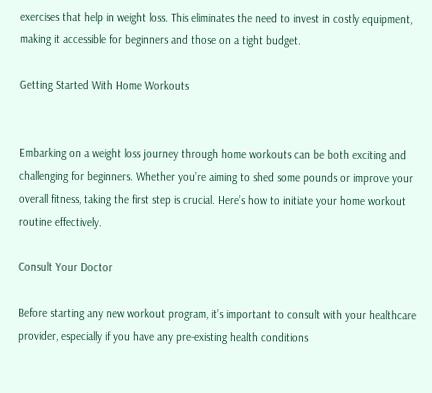exercises that help in weight loss. This eliminates the need to invest in costly equipment, making it accessible for beginners and those on a tight budget.

Getting Started With Home Workouts


Embarking on a weight loss journey through home workouts can be both exciting and challenging for beginners. Whether you’re aiming to shed some pounds or improve your overall fitness, taking the first step is crucial. Here’s how to initiate your home workout routine effectively.

Consult Your Doctor

Before starting any new workout program, it’s important to consult with your healthcare provider, especially if you have any pre-existing health conditions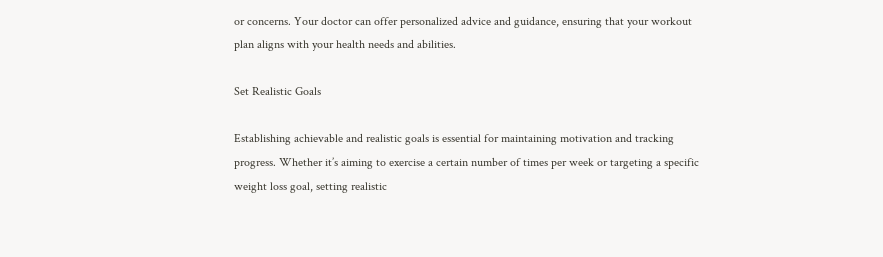or concerns. Your doctor can offer personalized advice and guidance, ensuring that your workout plan aligns with your health needs and abilities.

Set Realistic Goals

Establishing achievable and realistic goals is essential for maintaining motivation and tracking progress. Whether it’s aiming to exercise a certain number of times per week or targeting a specific weight loss goal, setting realistic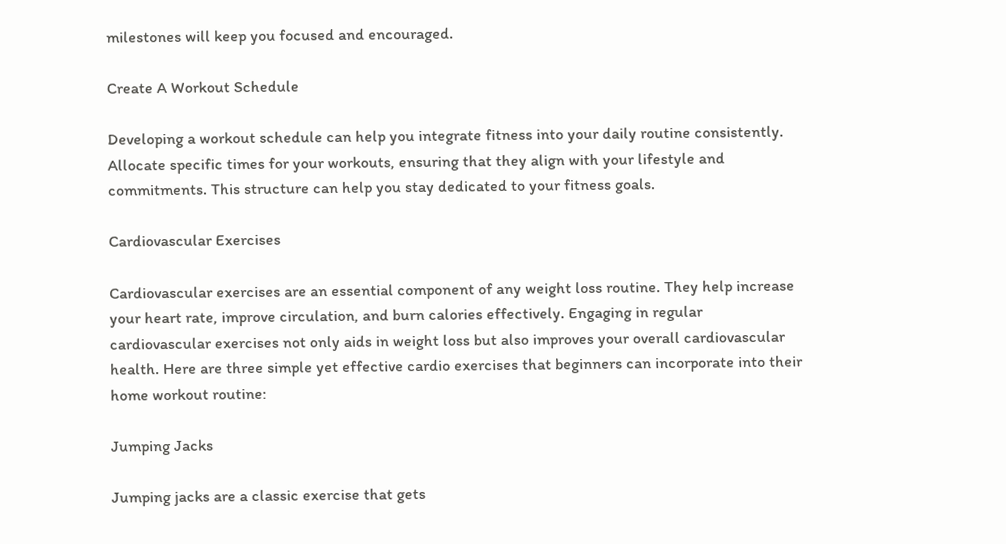milestones will keep you focused and encouraged.

Create A Workout Schedule

Developing a workout schedule can help you integrate fitness into your daily routine consistently. Allocate specific times for your workouts, ensuring that they align with your lifestyle and commitments. This structure can help you stay dedicated to your fitness goals.

Cardiovascular Exercises

Cardiovascular exercises are an essential component of any weight loss routine. They help increase your heart rate, improve circulation, and burn calories effectively. Engaging in regular cardiovascular exercises not only aids in weight loss but also improves your overall cardiovascular health. Here are three simple yet effective cardio exercises that beginners can incorporate into their home workout routine:

Jumping Jacks

Jumping jacks are a classic exercise that gets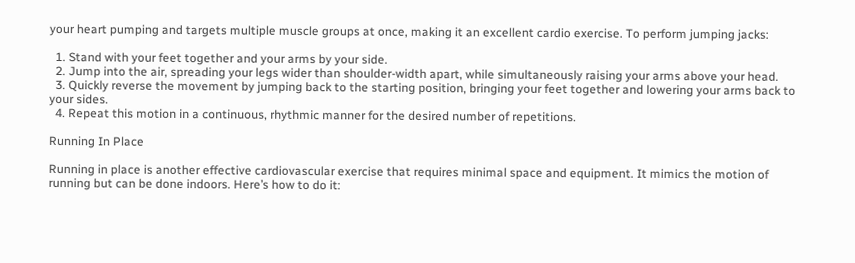your heart pumping and targets multiple muscle groups at once, making it an excellent cardio exercise. To perform jumping jacks:

  1. Stand with your feet together and your arms by your side.
  2. Jump into the air, spreading your legs wider than shoulder-width apart, while simultaneously raising your arms above your head.
  3. Quickly reverse the movement by jumping back to the starting position, bringing your feet together and lowering your arms back to your sides.
  4. Repeat this motion in a continuous, rhythmic manner for the desired number of repetitions.

Running In Place

Running in place is another effective cardiovascular exercise that requires minimal space and equipment. It mimics the motion of running but can be done indoors. Here’s how to do it: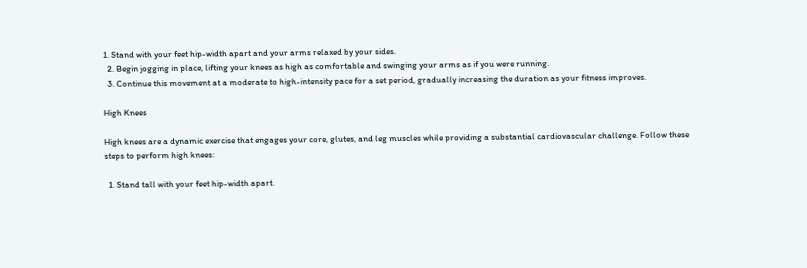1. Stand with your feet hip-width apart and your arms relaxed by your sides.
  2. Begin jogging in place, lifting your knees as high as comfortable and swinging your arms as if you were running.
  3. Continue this movement at a moderate to high-intensity pace for a set period, gradually increasing the duration as your fitness improves.

High Knees

High knees are a dynamic exercise that engages your core, glutes, and leg muscles while providing a substantial cardiovascular challenge. Follow these steps to perform high knees:

  1. Stand tall with your feet hip-width apart.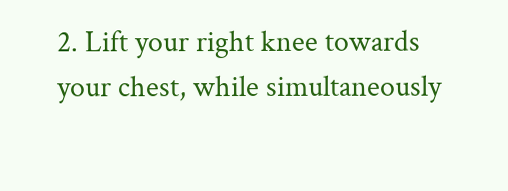2. Lift your right knee towards your chest, while simultaneously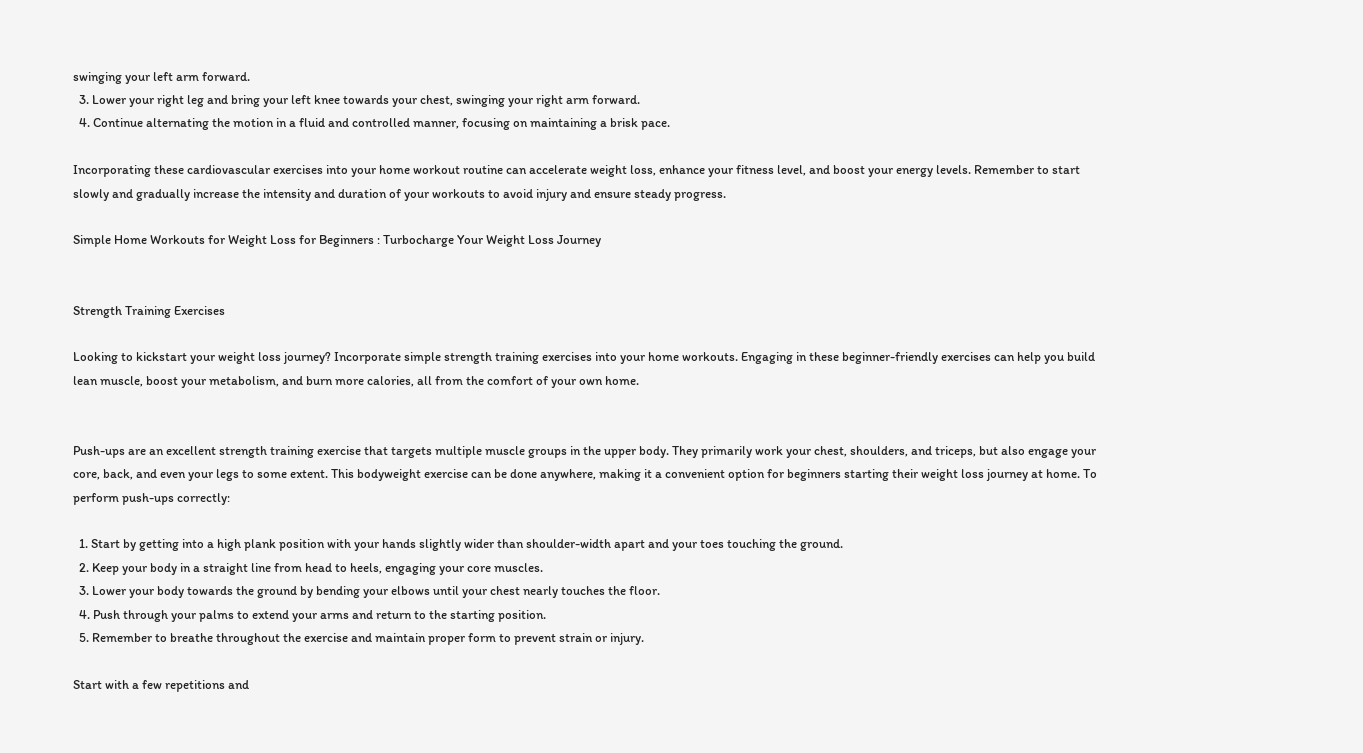swinging your left arm forward.
  3. Lower your right leg and bring your left knee towards your chest, swinging your right arm forward.
  4. Continue alternating the motion in a fluid and controlled manner, focusing on maintaining a brisk pace.

Incorporating these cardiovascular exercises into your home workout routine can accelerate weight loss, enhance your fitness level, and boost your energy levels. Remember to start slowly and gradually increase the intensity and duration of your workouts to avoid injury and ensure steady progress.

Simple Home Workouts for Weight Loss for Beginners : Turbocharge Your Weight Loss Journey


Strength Training Exercises

Looking to kickstart your weight loss journey? Incorporate simple strength training exercises into your home workouts. Engaging in these beginner-friendly exercises can help you build lean muscle, boost your metabolism, and burn more calories, all from the comfort of your own home.


Push-ups are an excellent strength training exercise that targets multiple muscle groups in the upper body. They primarily work your chest, shoulders, and triceps, but also engage your core, back, and even your legs to some extent. This bodyweight exercise can be done anywhere, making it a convenient option for beginners starting their weight loss journey at home. To perform push-ups correctly:

  1. Start by getting into a high plank position with your hands slightly wider than shoulder-width apart and your toes touching the ground.
  2. Keep your body in a straight line from head to heels, engaging your core muscles.
  3. Lower your body towards the ground by bending your elbows until your chest nearly touches the floor.
  4. Push through your palms to extend your arms and return to the starting position.
  5. Remember to breathe throughout the exercise and maintain proper form to prevent strain or injury.

Start with a few repetitions and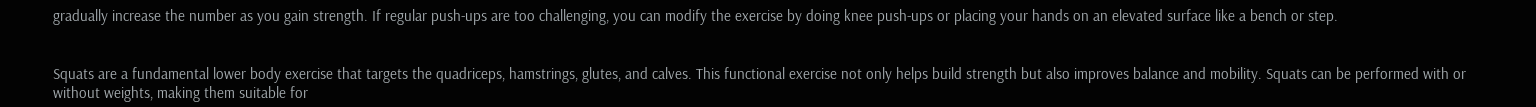gradually increase the number as you gain strength. If regular push-ups are too challenging, you can modify the exercise by doing knee push-ups or placing your hands on an elevated surface like a bench or step.


Squats are a fundamental lower body exercise that targets the quadriceps, hamstrings, glutes, and calves. This functional exercise not only helps build strength but also improves balance and mobility. Squats can be performed with or without weights, making them suitable for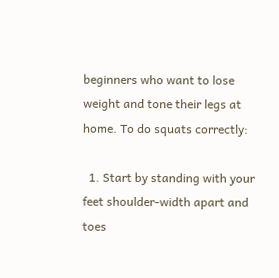beginners who want to lose weight and tone their legs at home. To do squats correctly:

  1. Start by standing with your feet shoulder-width apart and toes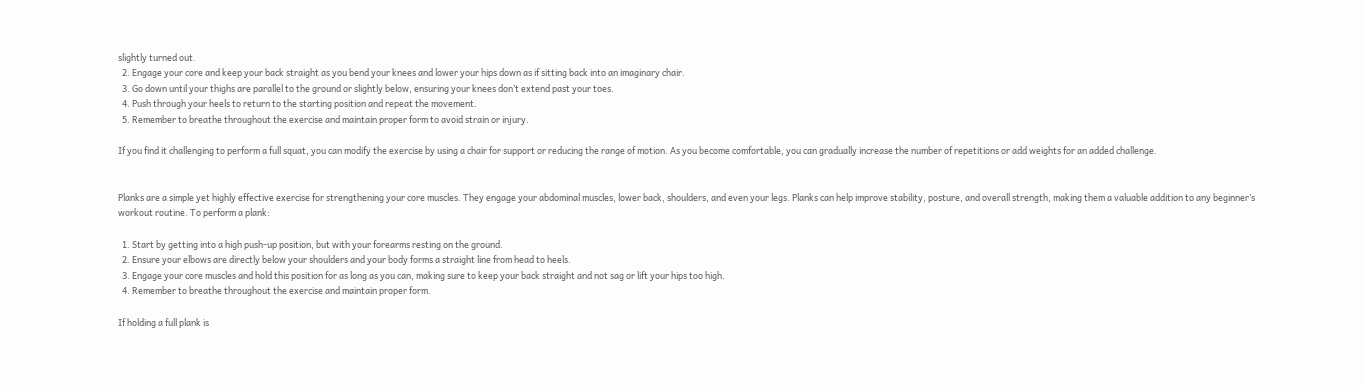slightly turned out.
  2. Engage your core and keep your back straight as you bend your knees and lower your hips down as if sitting back into an imaginary chair.
  3. Go down until your thighs are parallel to the ground or slightly below, ensuring your knees don’t extend past your toes.
  4. Push through your heels to return to the starting position and repeat the movement.
  5. Remember to breathe throughout the exercise and maintain proper form to avoid strain or injury.

If you find it challenging to perform a full squat, you can modify the exercise by using a chair for support or reducing the range of motion. As you become comfortable, you can gradually increase the number of repetitions or add weights for an added challenge.


Planks are a simple yet highly effective exercise for strengthening your core muscles. They engage your abdominal muscles, lower back, shoulders, and even your legs. Planks can help improve stability, posture, and overall strength, making them a valuable addition to any beginner’s workout routine. To perform a plank:

  1. Start by getting into a high push-up position, but with your forearms resting on the ground.
  2. Ensure your elbows are directly below your shoulders and your body forms a straight line from head to heels.
  3. Engage your core muscles and hold this position for as long as you can, making sure to keep your back straight and not sag or lift your hips too high.
  4. Remember to breathe throughout the exercise and maintain proper form.

If holding a full plank is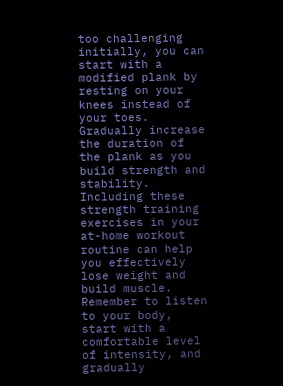too challenging initially, you can start with a modified plank by resting on your knees instead of your toes. Gradually increase the duration of the plank as you build strength and stability. Including these strength training exercises in your at-home workout routine can help you effectively lose weight and build muscle. Remember to listen to your body, start with a comfortable level of intensity, and gradually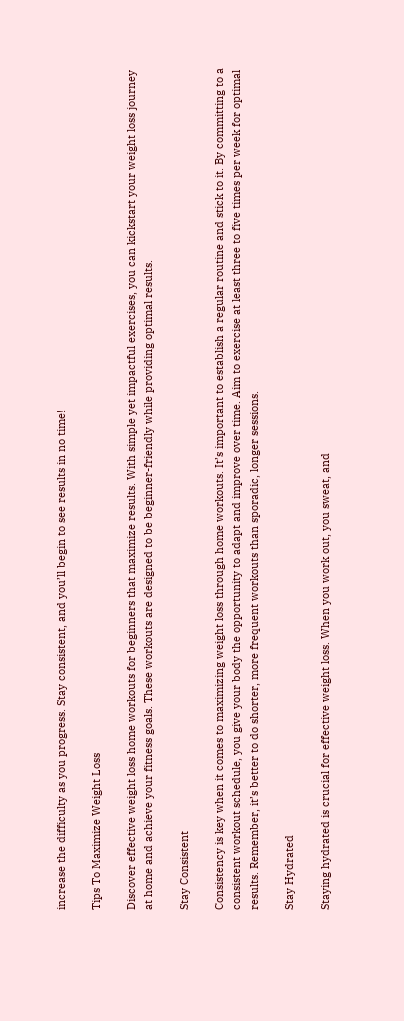increase the difficulty as you progress. Stay consistent, and you’ll begin to see results in no time!

Tips To Maximize Weight Loss

Discover effective weight loss home workouts for beginners that maximize results. With simple yet impactful exercises, you can kickstart your weight loss journey at home and achieve your fitness goals. These workouts are designed to be beginner-friendly while providing optimal results.

Stay Consistent

Consistency is key when it comes to maximizing weight loss through home workouts. It’s important to establish a regular routine and stick to it. By committing to a consistent workout schedule, you give your body the opportunity to adapt and improve over time. Aim to exercise at least three to five times per week for optimal results. Remember, it’s better to do shorter, more frequent workouts than sporadic, longer sessions.

Stay Hydrated

Staying hydrated is crucial for effective weight loss. When you work out, you sweat, and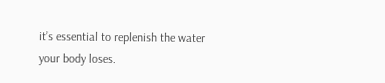it’s essential to replenish the water your body loses.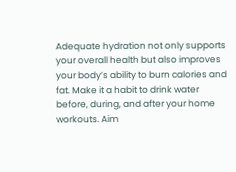Adequate hydration not only supports your overall health but also improves your body’s ability to burn calories and fat. Make it a habit to drink water before, during, and after your home workouts. Aim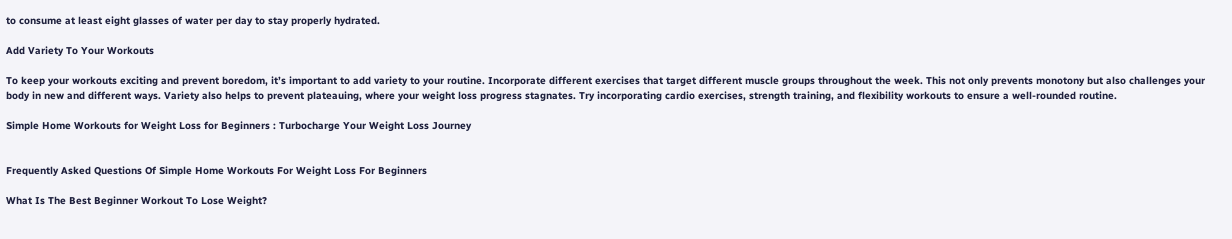to consume at least eight glasses of water per day to stay properly hydrated.

Add Variety To Your Workouts

To keep your workouts exciting and prevent boredom, it’s important to add variety to your routine. Incorporate different exercises that target different muscle groups throughout the week. This not only prevents monotony but also challenges your body in new and different ways. Variety also helps to prevent plateauing, where your weight loss progress stagnates. Try incorporating cardio exercises, strength training, and flexibility workouts to ensure a well-rounded routine.

Simple Home Workouts for Weight Loss for Beginners : Turbocharge Your Weight Loss Journey


Frequently Asked Questions Of Simple Home Workouts For Weight Loss For Beginners

What Is The Best Beginner Workout To Lose Weight?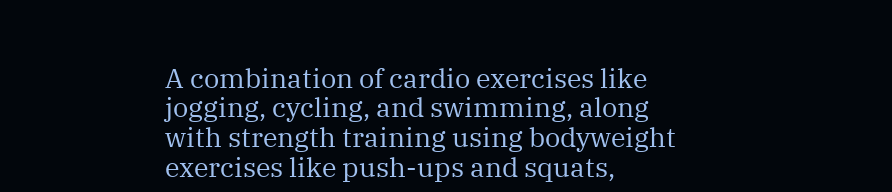A combination of cardio exercises like jogging, cycling, and swimming, along with strength training using bodyweight exercises like push-ups and squats,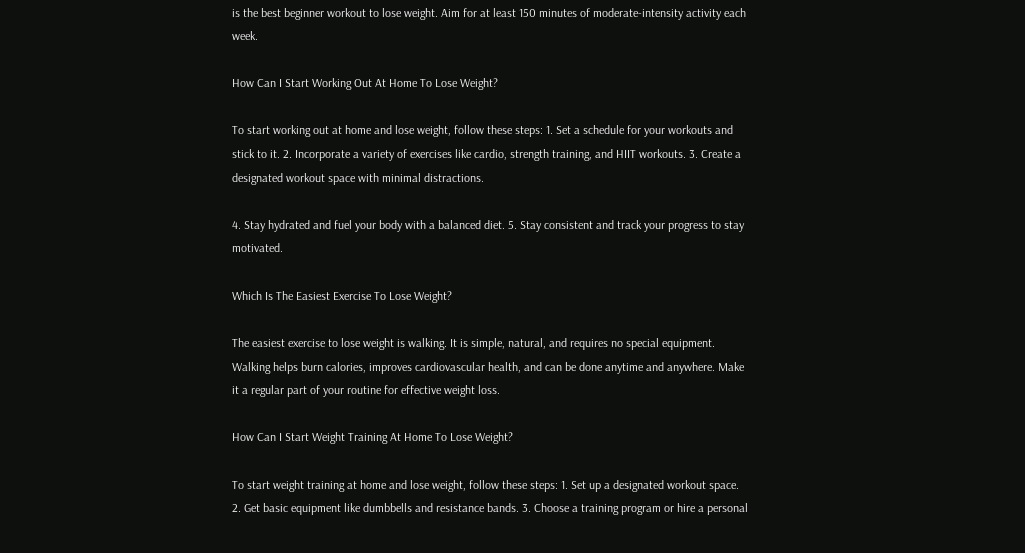is the best beginner workout to lose weight. Aim for at least 150 minutes of moderate-intensity activity each week.

How Can I Start Working Out At Home To Lose Weight?

To start working out at home and lose weight, follow these steps: 1. Set a schedule for your workouts and stick to it. 2. Incorporate a variety of exercises like cardio, strength training, and HIIT workouts. 3. Create a designated workout space with minimal distractions.

4. Stay hydrated and fuel your body with a balanced diet. 5. Stay consistent and track your progress to stay motivated.

Which Is The Easiest Exercise To Lose Weight?

The easiest exercise to lose weight is walking. It is simple, natural, and requires no special equipment. Walking helps burn calories, improves cardiovascular health, and can be done anytime and anywhere. Make it a regular part of your routine for effective weight loss.

How Can I Start Weight Training At Home To Lose Weight?

To start weight training at home and lose weight, follow these steps: 1. Set up a designated workout space. 2. Get basic equipment like dumbbells and resistance bands. 3. Choose a training program or hire a personal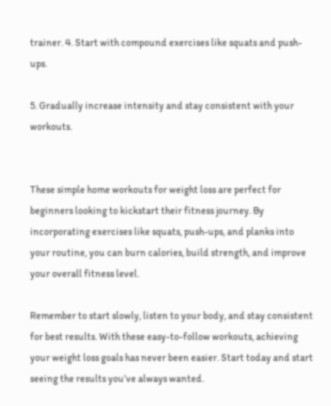trainer. 4. Start with compound exercises like squats and push-ups.

5. Gradually increase intensity and stay consistent with your workouts.


These simple home workouts for weight loss are perfect for beginners looking to kickstart their fitness journey. By incorporating exercises like squats, push-ups, and planks into your routine, you can burn calories, build strength, and improve your overall fitness level.

Remember to start slowly, listen to your body, and stay consistent for best results. With these easy-to-follow workouts, achieving your weight loss goals has never been easier. Start today and start seeing the results you’ve always wanted.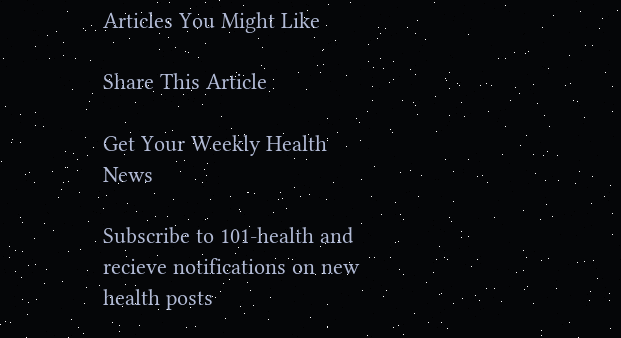Articles You Might Like

Share This Article

Get Your Weekly Health News

Subscribe to 101-health and recieve notifications on new health posts